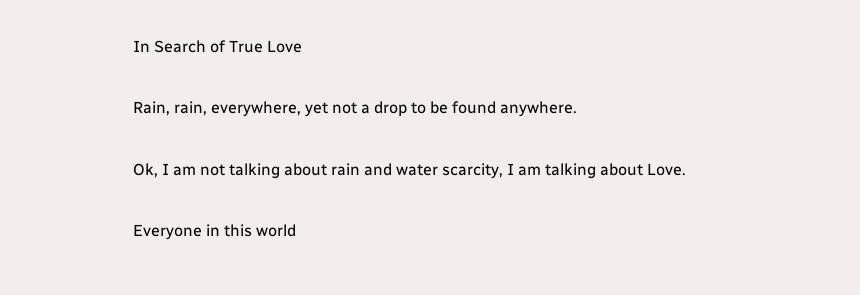In Search of True Love

Rain, rain, everywhere, yet not a drop to be found anywhere.

Ok, I am not talking about rain and water scarcity, I am talking about Love.

Everyone in this world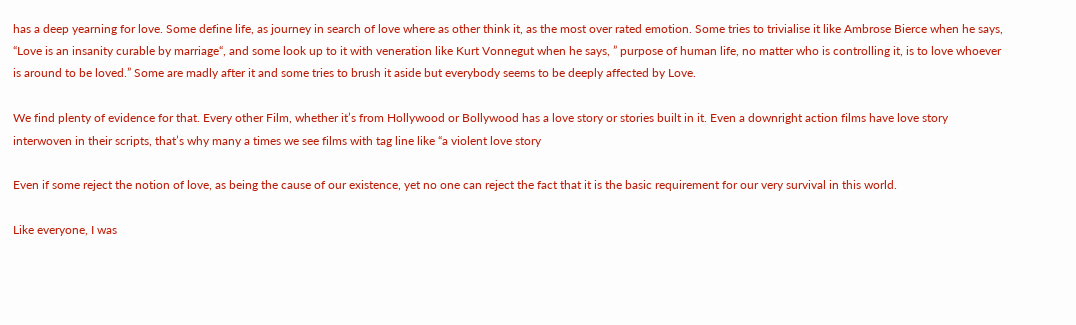has a deep yearning for love. Some define life, as journey in search of love where as other think it, as the most over rated emotion. Some tries to trivialise it like Ambrose Bierce when he says, “Love is an insanity curable by marriage“, and some look up to it with veneration like Kurt Vonnegut when he says, ” purpose of human life, no matter who is controlling it, is to love whoever is around to be loved.” Some are madly after it and some tries to brush it aside but everybody seems to be deeply affected by Love.

We find plenty of evidence for that. Every other Film, whether it’s from Hollywood or Bollywood has a love story or stories built in it. Even a downright action films have love story interwoven in their scripts, that’s why many a times we see films with tag line like “a violent love story

Even if some reject the notion of love, as being the cause of our existence, yet no one can reject the fact that it is the basic requirement for our very survival in this world.

Like everyone, I was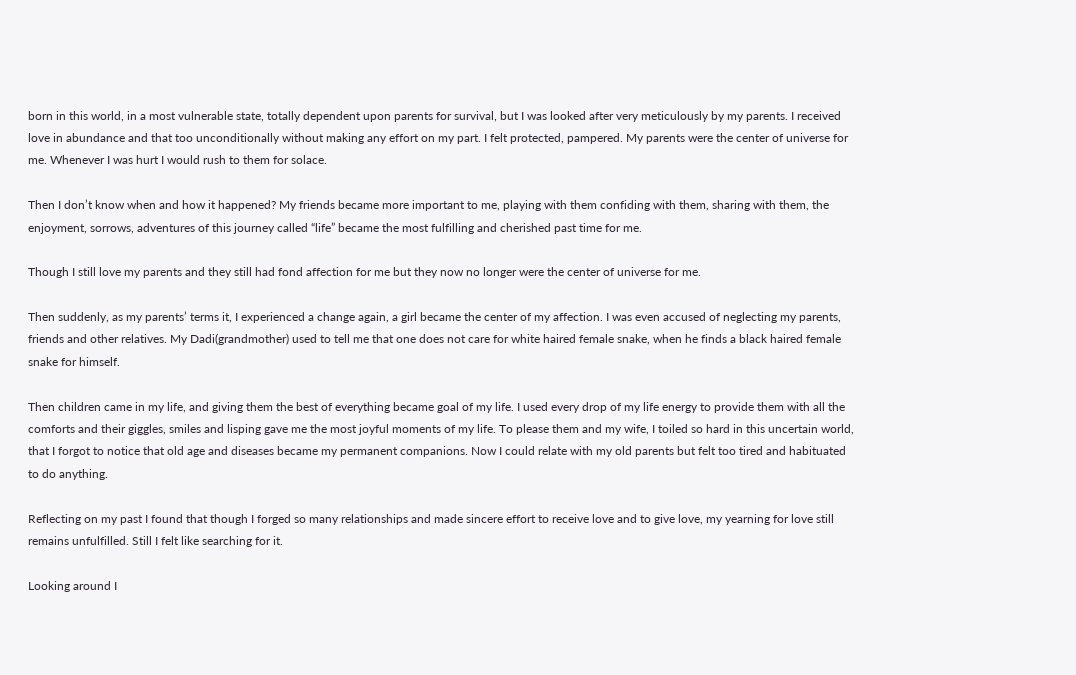born in this world, in a most vulnerable state, totally dependent upon parents for survival, but I was looked after very meticulously by my parents. I received love in abundance and that too unconditionally without making any effort on my part. I felt protected, pampered. My parents were the center of universe for me. Whenever I was hurt I would rush to them for solace.

Then I don’t know when and how it happened? My friends became more important to me, playing with them confiding with them, sharing with them, the enjoyment, sorrows, adventures of this journey called “life” became the most fulfilling and cherished past time for me.

Though I still love my parents and they still had fond affection for me but they now no longer were the center of universe for me.

Then suddenly, as my parents’ terms it, I experienced a change again, a girl became the center of my affection. I was even accused of neglecting my parents, friends and other relatives. My Dadi(grandmother) used to tell me that one does not care for white haired female snake, when he finds a black haired female snake for himself.

Then children came in my life, and giving them the best of everything became goal of my life. I used every drop of my life energy to provide them with all the comforts and their giggles, smiles and lisping gave me the most joyful moments of my life. To please them and my wife, I toiled so hard in this uncertain world, that I forgot to notice that old age and diseases became my permanent companions. Now I could relate with my old parents but felt too tired and habituated to do anything.

Reflecting on my past I found that though I forged so many relationships and made sincere effort to receive love and to give love, my yearning for love still remains unfulfilled. Still I felt like searching for it.

Looking around I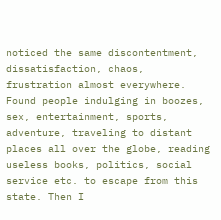noticed the same discontentment, dissatisfaction, chaos, frustration almost everywhere. Found people indulging in boozes, sex, entertainment, sports, adventure, traveling to distant places all over the globe, reading useless books, politics, social service etc. to escape from this state. Then I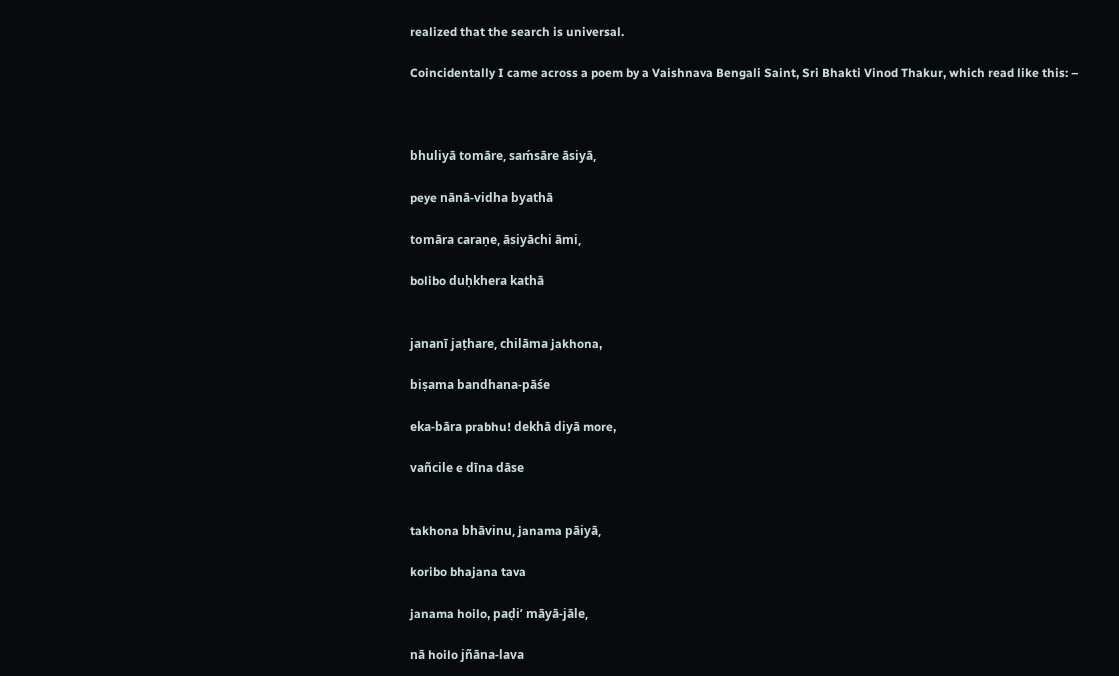realized that the search is universal.

Coincidentally I came across a poem by a Vaishnava Bengali Saint, Sri Bhakti Vinod Thakur, which read like this: –



bhuliyā tomāre, saḿsāre āsiyā,

peye nānā-vidha byathā

tomāra caraṇe, āsiyāchi āmi,

bolibo duḥkhera kathā


jananī jaṭhare, chilāma jakhona,

biṣama bandhana-pāśe

eka-bāra prabhu! dekhā diyā more,

vañcile e dīna dāse


takhona bhāvinu, janama pāiyā,

koribo bhajana tava

janama hoilo, paḍi’ māyā-jāle,

nā hoilo jñāna-lava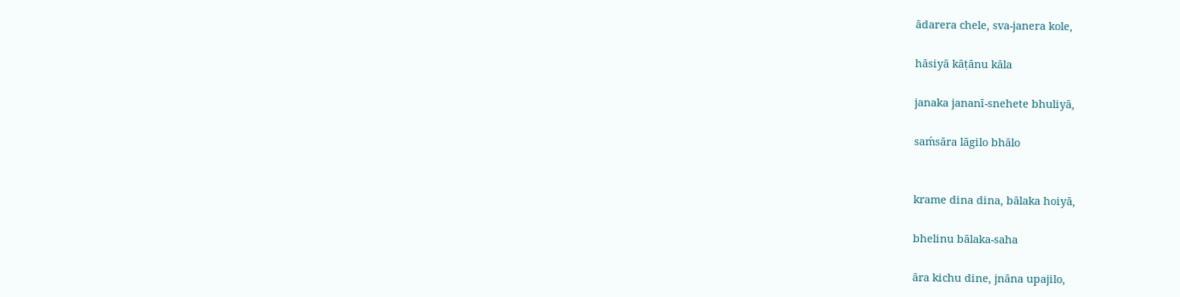ādarera chele, sva-janera kole,

hāsiyā kāṭānu kāla

janaka jananī-snehete bhuliyā,

saḿsāra lāgilo bhālo


krame dina dina, bālaka hoiyā,

bhelinu bālaka-saha

āra kichu dine, jnāna upajilo,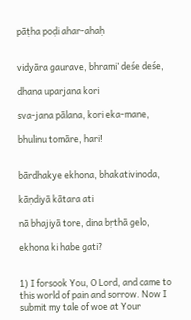pāṭha poḍi ahar-ahaḥ


vidyāra gaurave, bhrami’ deśe deśe,

dhana uparjana kori

sva-jana pālana, kori eka-mane,

bhulinu tomāre, hari!


bārdhakye ekhona, bhakativinoda,

kāṇdiyā kātara ati

nā bhajiyā tore, dina bṛthā gelo,

ekhona ki habe gati?


1) I forsook You, O Lord, and came to this world of pain and sorrow. Now I submit my tale of woe at Your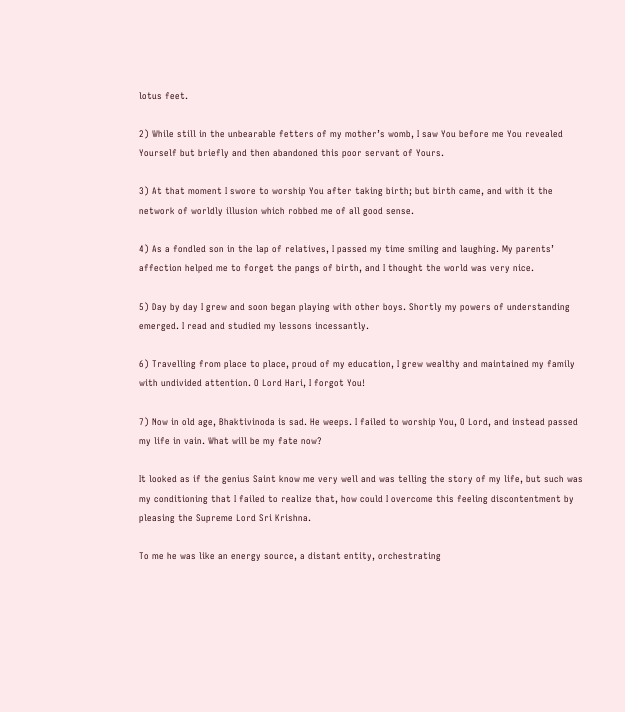lotus feet.

2) While still in the unbearable fetters of my mother’s womb, I saw You before me You revealed Yourself but briefly and then abandoned this poor servant of Yours.

3) At that moment I swore to worship You after taking birth; but birth came, and with it the network of worldly illusion which robbed me of all good sense.

4) As a fondled son in the lap of relatives, I passed my time smiling and laughing. My parents’ affection helped me to forget the pangs of birth, and I thought the world was very nice.

5) Day by day I grew and soon began playing with other boys. Shortly my powers of understanding emerged. I read and studied my lessons incessantly.

6) Travelling from place to place, proud of my education, I grew wealthy and maintained my family with undivided attention. O Lord Hari, I forgot You!

7) Now in old age, Bhaktivinoda is sad. He weeps. I failed to worship You, O Lord, and instead passed my life in vain. What will be my fate now?

It looked as if the genius Saint know me very well and was telling the story of my life, but such was my conditioning that I failed to realize that, how could I overcome this feeling discontentment by pleasing the Supreme Lord Sri Krishna.

To me he was like an energy source, a distant entity, orchestrating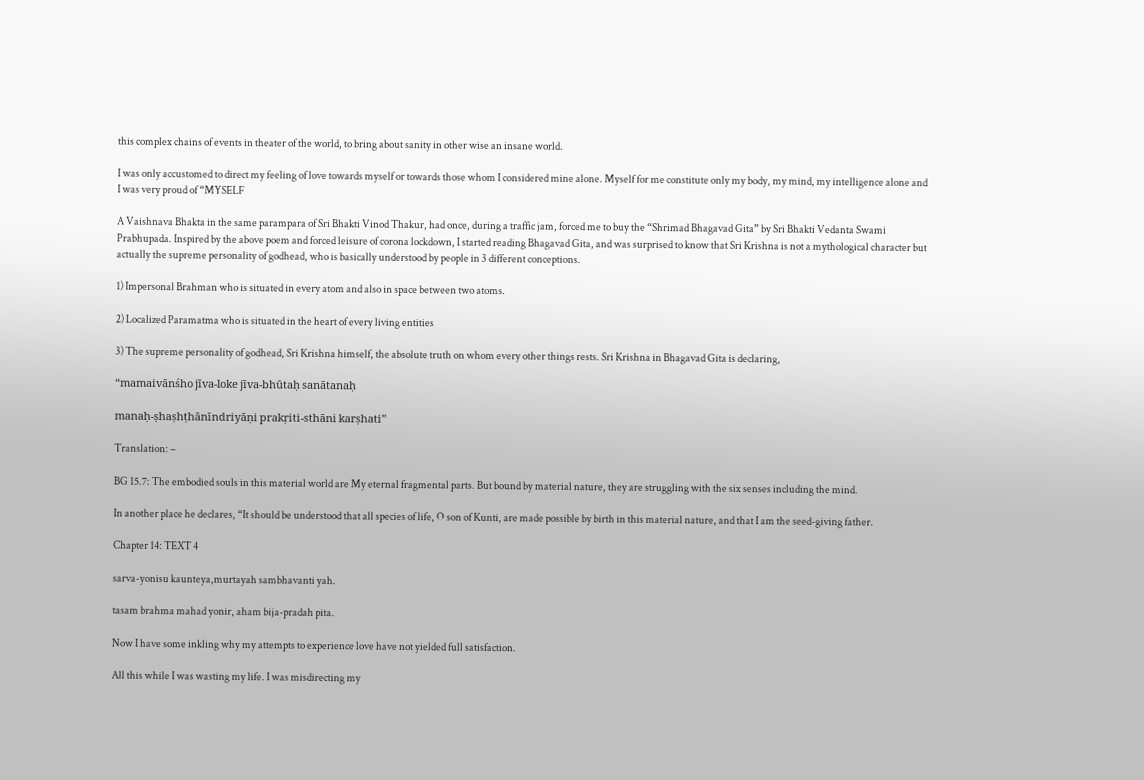this complex chains of events in theater of the world, to bring about sanity in other wise an insane world.

I was only accustomed to direct my feeling of love towards myself or towards those whom I considered mine alone. Myself for me constitute only my body, my mind, my intelligence alone and I was very proud of “MYSELF

A Vaishnava Bhakta in the same parampara of Sri Bhakti Vinod Thakur, had once, during a traffic jam, forced me to buy the “Shrimad Bhagavad Gita” by Sri Bhakti Vedanta Swami Prabhupada. Inspired by the above poem and forced leisure of corona lockdown, I started reading Bhagavad Gita, and was surprised to know that Sri Krishna is not a mythological character but actually the supreme personality of godhead, who is basically understood by people in 3 different conceptions.

1) Impersonal Brahman who is situated in every atom and also in space between two atoms.

2) Localized Paramatma who is situated in the heart of every living entities

3) The supreme personality of godhead, Sri Krishna himself, the absolute truth on whom every other things rests. Sri Krishna in Bhagavad Gita is declaring,

“mamaivānśho jīva-loke jīva-bhūtaḥ sanātanaḥ

manaḥ-ṣhaṣhṭhānīndriyāṇi prakṛiti-sthāni karṣhati”

Translation: –

BG 15.7: The embodied souls in this material world are My eternal fragmental parts. But bound by material nature, they are struggling with the six senses including the mind.

In another place he declares, “It should be understood that all species of life, O son of Kunti, are made possible by birth in this material nature, and that I am the seed-giving father.

Chapter 14: TEXT 4

sarva-yonisu kaunteya,murtayah sambhavanti yah.

tasam brahma mahad yonir, aham bija-pradah pita.

Now I have some inkling why my attempts to experience love have not yielded full satisfaction.

All this while I was wasting my life. I was misdirecting my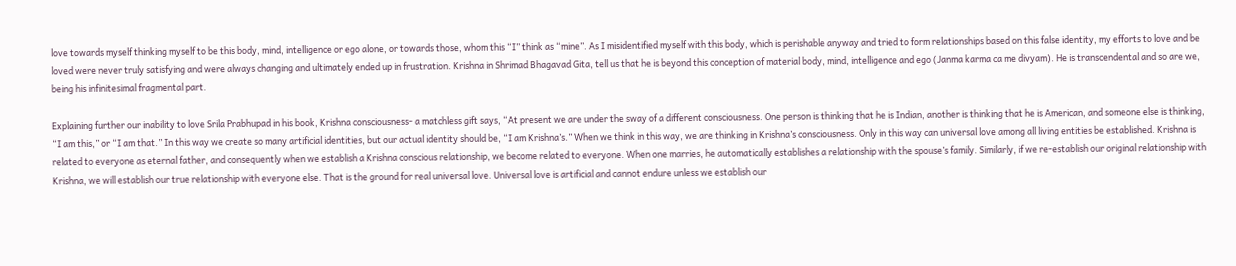love towards myself thinking myself to be this body, mind, intelligence or ego alone, or towards those, whom this “I” think as “mine”. As I misidentified myself with this body, which is perishable anyway and tried to form relationships based on this false identity, my efforts to love and be loved were never truly satisfying and were always changing and ultimately ended up in frustration. Krishna in Shrimad Bhagavad Gita, tell us that he is beyond this conception of material body, mind, intelligence and ego (Janma karma ca me divyam). He is transcendental and so are we, being his infinitesimal fragmental part.

Explaining further our inability to love Srila Prabhupad in his book, Krishna consciousness- a matchless gift says, “At present we are under the sway of a different consciousness. One person is thinking that he is Indian, another is thinking that he is American, and someone else is thinking, “I am this,” or “I am that.” In this way we create so many artificial identities, but our actual identity should be, “I am Krishna’s.” When we think in this way, we are thinking in Krishna’s consciousness. Only in this way can universal love among all living entities be established. Krishna is related to everyone as eternal father, and consequently when we establish a Krishna conscious relationship, we become related to everyone. When one marries, he automatically establishes a relationship with the spouse’s family. Similarly, if we re-establish our original relationship with Krishna, we will establish our true relationship with everyone else. That is the ground for real universal love. Universal love is artificial and cannot endure unless we establish our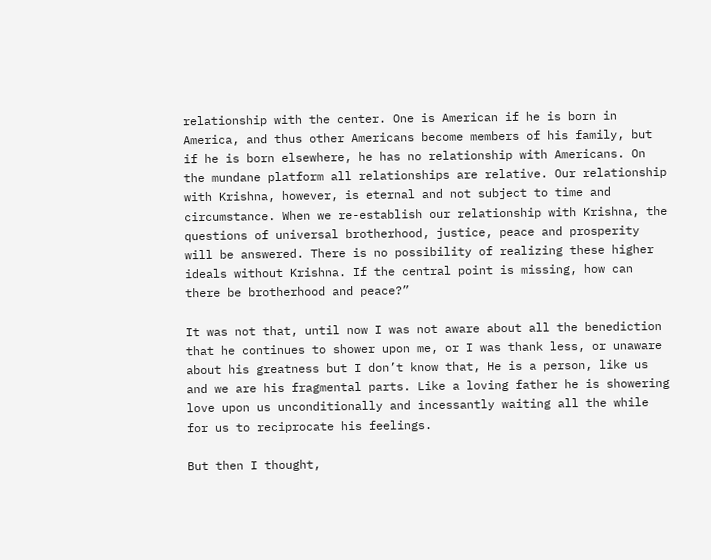relationship with the center. One is American if he is born in America, and thus other Americans become members of his family, but if he is born elsewhere, he has no relationship with Americans. On the mundane platform all relationships are relative. Our relationship with Krishna, however, is eternal and not subject to time and circumstance. When we re-establish our relationship with Krishna, the questions of universal brotherhood, justice, peace and prosperity will be answered. There is no possibility of realizing these higher ideals without Krishna. If the central point is missing, how can there be brotherhood and peace?”

It was not that, until now I was not aware about all the benediction that he continues to shower upon me, or I was thank less, or unaware about his greatness but I don’t know that, He is a person, like us and we are his fragmental parts. Like a loving father he is showering love upon us unconditionally and incessantly waiting all the while for us to reciprocate his feelings.

But then I thought,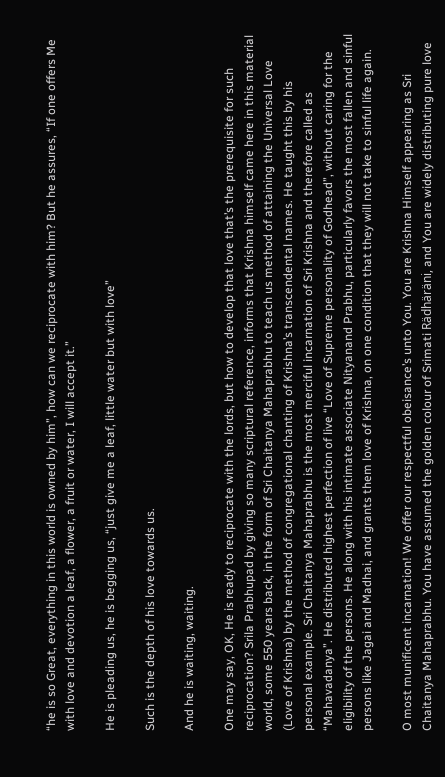“he is so Great, everything in this world is owned by him”, how can we reciprocate with him? But he assures, “If one offers Me with love and devotion a leaf, a flower, a fruit or water, I will accept it.”

He is pleading us, he is begging us, “just give me a leaf, little water but with love”

Such is the depth of his love towards us.

And he is waiting, waiting.

One may say, OK, He is ready to reciprocate with the lords, but how to develop that love that’s the prerequisite for such reciprocation? Srila Prabhupad by giving so many scriptural reference, informs that Krishna himself came here in this material world, some 550 years back, in the form of Sri Chaitanya Mahaprabhu to teach us method of attaining the Universal Love (Love of Krishna) by the method of congregational chanting of Krishna’s transcendental names. He taught this by his personal example. Sri Chaitanya Mahaprabhu is the most merciful incarnation of Sri Krishna and therefore called as “Mahavadanya”. He distributed highest perfection of live “Love of Supreme personality of Godhead”, without caring for the eligibility of the persons. He along with his intimate associate Nityanand Prabhu, particularly favors the most fallen and sinful persons like Jagai and Madhai, and grants them love of Krishna, on one condition that they will not take to sinful life again.

O most munificent incarnation! We offer our respectful obeisance’s unto You. You are Krishna Himself appearing as Sri Chaitanya Mahaprabhu. You have assumed the golden colour of Srimati Rädhäräni, and You are widely distributing pure love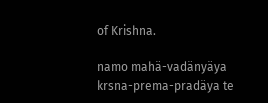of Krishna.

namo mahä-vadänyäya krsna-prema-pradäya te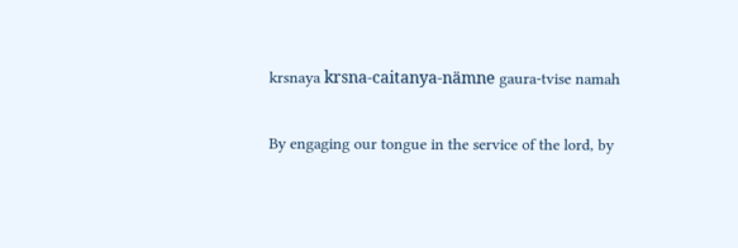krsnaya krsna-caitanya-nämne gaura-tvise namah

By engaging our tongue in the service of the lord, by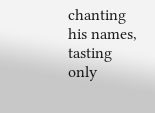chanting his names, tasting only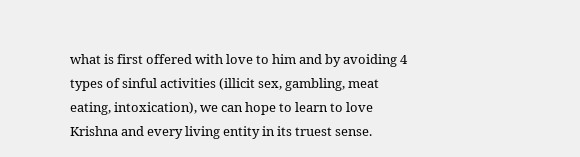what is first offered with love to him and by avoiding 4 types of sinful activities (illicit sex, gambling, meat eating, intoxication), we can hope to learn to love Krishna and every living entity in its truest sense.